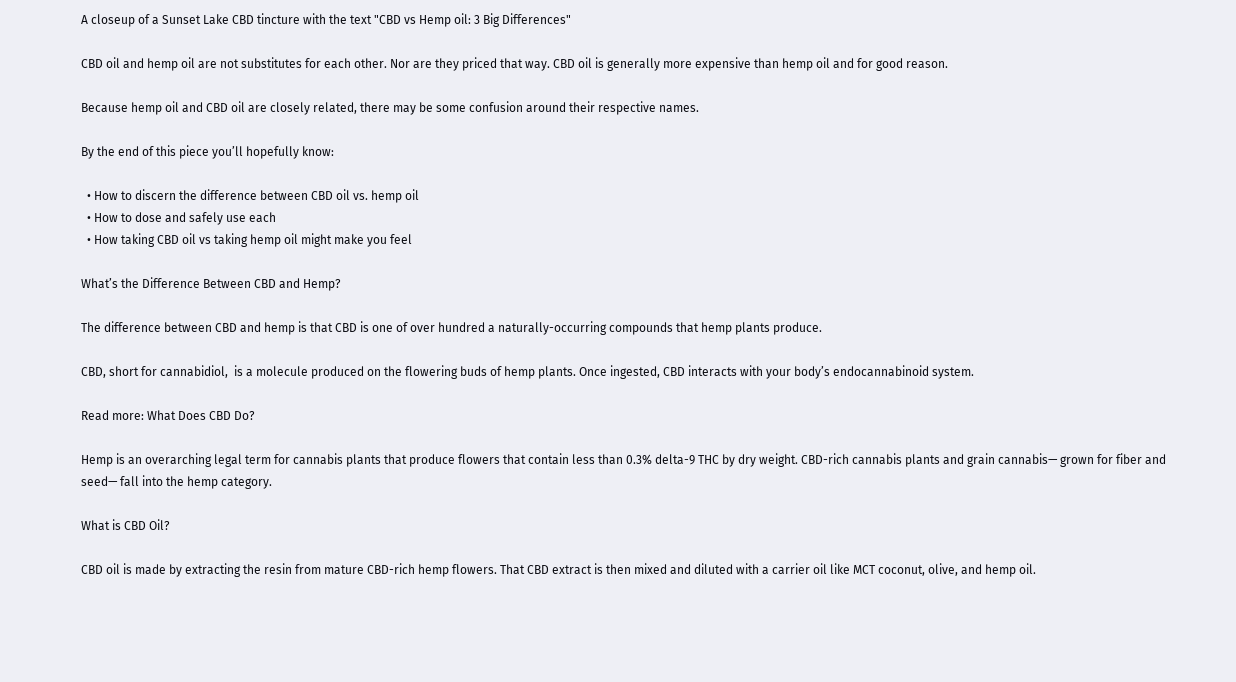A closeup of a Sunset Lake CBD tincture with the text "CBD vs Hemp oil: 3 Big Differences"

CBD oil and hemp oil are not substitutes for each other. Nor are they priced that way. CBD oil is generally more expensive than hemp oil and for good reason.

Because hemp oil and CBD oil are closely related, there may be some confusion around their respective names.

By the end of this piece you’ll hopefully know:

  • How to discern the difference between CBD oil vs. hemp oil
  • How to dose and safely use each
  • How taking CBD oil vs taking hemp oil might make you feel

What’s the Difference Between CBD and Hemp?

The difference between CBD and hemp is that CBD is one of over hundred a naturally-occurring compounds that hemp plants produce.

CBD, short for cannabidiol,  is a molecule produced on the flowering buds of hemp plants. Once ingested, CBD interacts with your body’s endocannabinoid system.

Read more: What Does CBD Do?

Hemp is an overarching legal term for cannabis plants that produce flowers that contain less than 0.3% delta-9 THC by dry weight. CBD-rich cannabis plants and grain cannabis— grown for fiber and seed— fall into the hemp category.

What is CBD Oil?

CBD oil is made by extracting the resin from mature CBD-rich hemp flowers. That CBD extract is then mixed and diluted with a carrier oil like MCT coconut, olive, and hemp oil.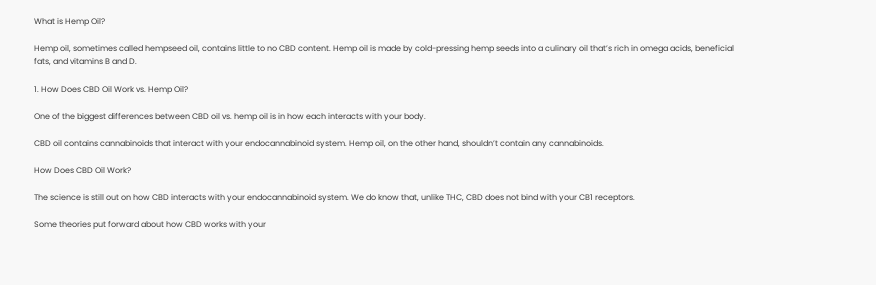What is Hemp Oil?

Hemp oil, sometimes called hempseed oil, contains little to no CBD content. Hemp oil is made by cold-pressing hemp seeds into a culinary oil that’s rich in omega acids, beneficial fats, and vitamins B and D.

1. How Does CBD Oil Work vs. Hemp Oil?

One of the biggest differences between CBD oil vs. hemp oil is in how each interacts with your body.

CBD oil contains cannabinoids that interact with your endocannabinoid system. Hemp oil, on the other hand, shouldn’t contain any cannabinoids.

How Does CBD Oil Work?

The science is still out on how CBD interacts with your endocannabinoid system. We do know that, unlike THC, CBD does not bind with your CB1 receptors.

Some theories put forward about how CBD works with your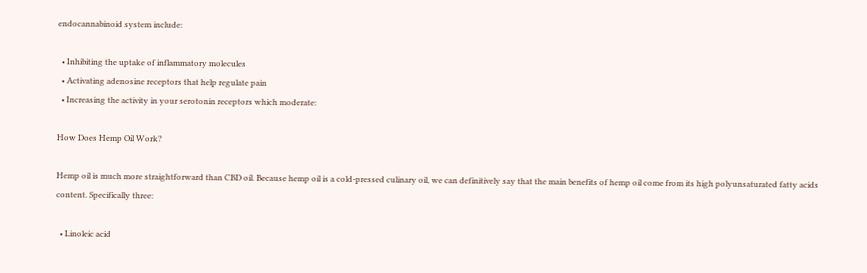endocannabinoid system include:

  • Inhibiting the uptake of inflammatory molecules
  • Activating adenosine receptors that help regulate pain
  • Increasing the activity in your serotonin receptors which moderate:

How Does Hemp Oil Work?

Hemp oil is much more straightforward than CBD oil. Because hemp oil is a cold-pressed culinary oil, we can definitively say that the main benefits of hemp oil come from its high polyunsaturated fatty acids content. Specifically three:

  • Linoleic acid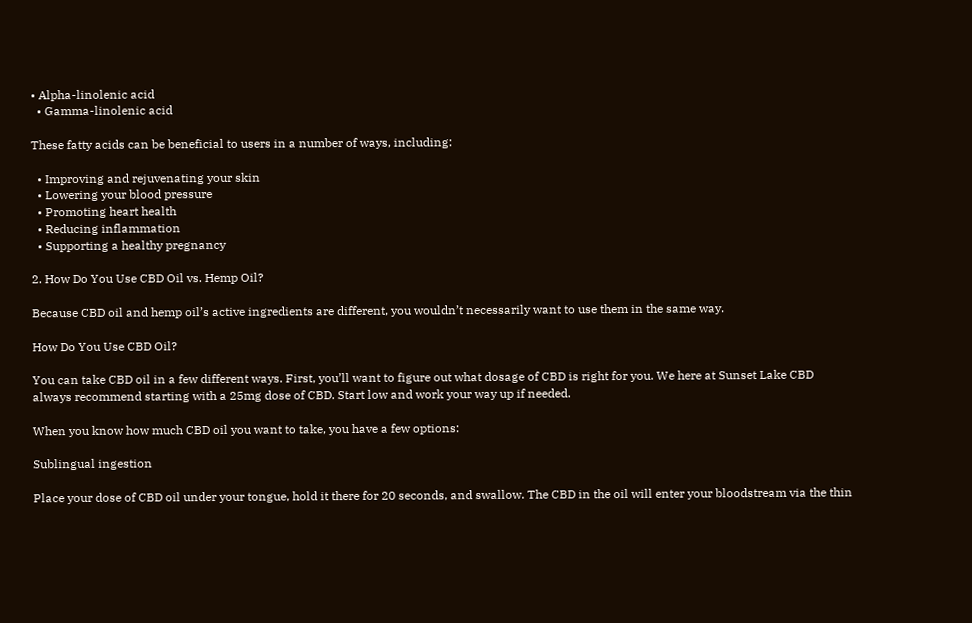• Alpha-linolenic acid
  • Gamma-linolenic acid

These fatty acids can be beneficial to users in a number of ways, including:

  • Improving and rejuvenating your skin
  • Lowering your blood pressure
  • Promoting heart health
  • Reducing inflammation
  • Supporting a healthy pregnancy

2. How Do You Use CBD Oil vs. Hemp Oil?

Because CBD oil and hemp oil’s active ingredients are different, you wouldn’t necessarily want to use them in the same way.

How Do You Use CBD Oil?

You can take CBD oil in a few different ways. First, you’ll want to figure out what dosage of CBD is right for you. We here at Sunset Lake CBD always recommend starting with a 25mg dose of CBD. Start low and work your way up if needed.

When you know how much CBD oil you want to take, you have a few options:

Sublingual ingestion

Place your dose of CBD oil under your tongue, hold it there for 20 seconds, and swallow. The CBD in the oil will enter your bloodstream via the thin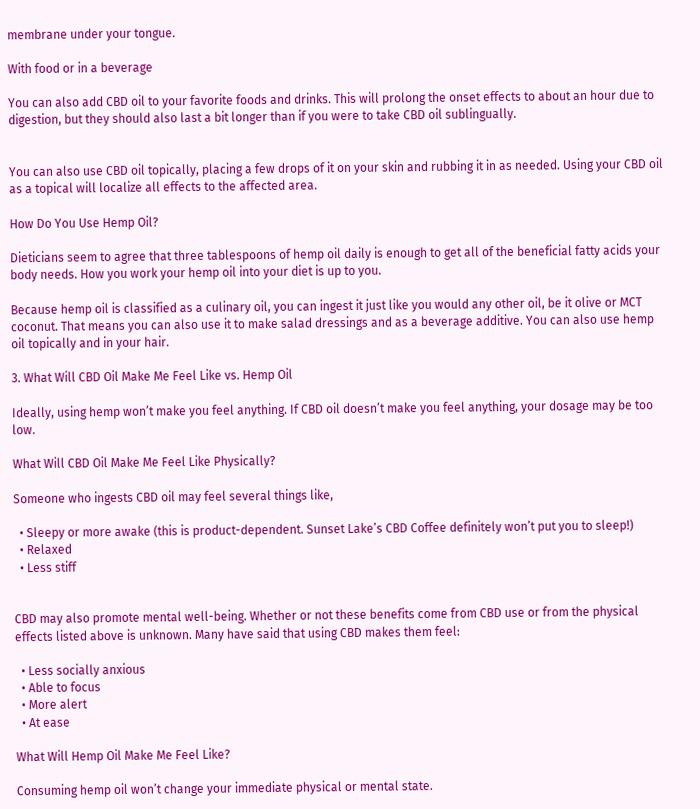membrane under your tongue.

With food or in a beverage

You can also add CBD oil to your favorite foods and drinks. This will prolong the onset effects to about an hour due to digestion, but they should also last a bit longer than if you were to take CBD oil sublingually.


You can also use CBD oil topically, placing a few drops of it on your skin and rubbing it in as needed. Using your CBD oil as a topical will localize all effects to the affected area.

How Do You Use Hemp Oil?

Dieticians seem to agree that three tablespoons of hemp oil daily is enough to get all of the beneficial fatty acids your body needs. How you work your hemp oil into your diet is up to you.

Because hemp oil is classified as a culinary oil, you can ingest it just like you would any other oil, be it olive or MCT coconut. That means you can also use it to make salad dressings and as a beverage additive. You can also use hemp oil topically and in your hair.

3. What Will CBD Oil Make Me Feel Like vs. Hemp Oil

Ideally, using hemp won’t make you feel anything. If CBD oil doesn’t make you feel anything, your dosage may be too low.

What Will CBD Oil Make Me Feel Like Physically?

Someone who ingests CBD oil may feel several things like,

  • Sleepy or more awake (this is product-dependent. Sunset Lake’s CBD Coffee definitely won’t put you to sleep!)
  • Relaxed
  • Less stiff


CBD may also promote mental well-being. Whether or not these benefits come from CBD use or from the physical effects listed above is unknown. Many have said that using CBD makes them feel:

  • Less socially anxious
  • Able to focus
  • More alert
  • At ease

What Will Hemp Oil Make Me Feel Like?

Consuming hemp oil won’t change your immediate physical or mental state.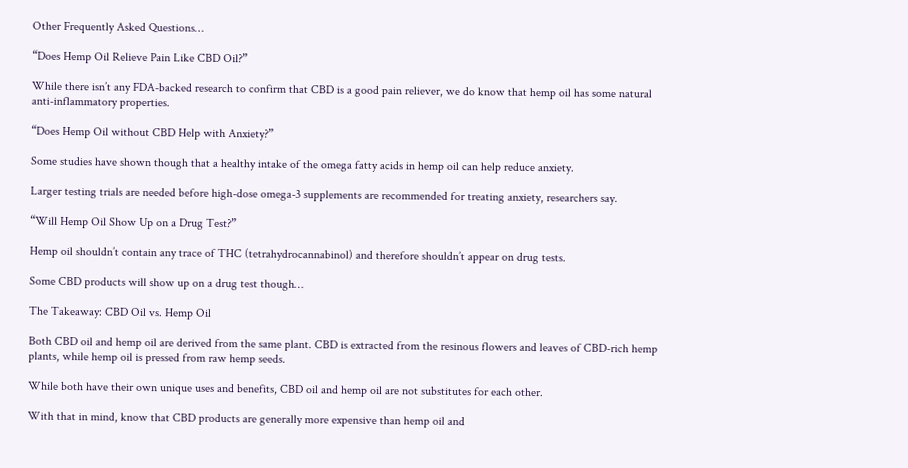Other Frequently Asked Questions…

“Does Hemp Oil Relieve Pain Like CBD Oil?”

While there isn’t any FDA-backed research to confirm that CBD is a good pain reliever, we do know that hemp oil has some natural anti-inflammatory properties.

“Does Hemp Oil without CBD Help with Anxiety?”

Some studies have shown though that a healthy intake of the omega fatty acids in hemp oil can help reduce anxiety.

Larger testing trials are needed before high-dose omega-3 supplements are recommended for treating anxiety, researchers say.

“Will Hemp Oil Show Up on a Drug Test?”

Hemp oil shouldn’t contain any trace of THC (tetrahydrocannabinol) and therefore shouldn’t appear on drug tests.

Some CBD products will show up on a drug test though…

The Takeaway: CBD Oil vs. Hemp Oil

Both CBD oil and hemp oil are derived from the same plant. CBD is extracted from the resinous flowers and leaves of CBD-rich hemp plants, while hemp oil is pressed from raw hemp seeds.

While both have their own unique uses and benefits, CBD oil and hemp oil are not substitutes for each other.

With that in mind, know that CBD products are generally more expensive than hemp oil and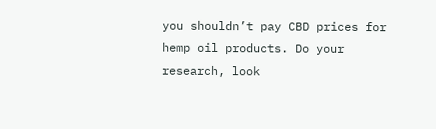you shouldn’t pay CBD prices for hemp oil products. Do your research, look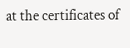at the certificates of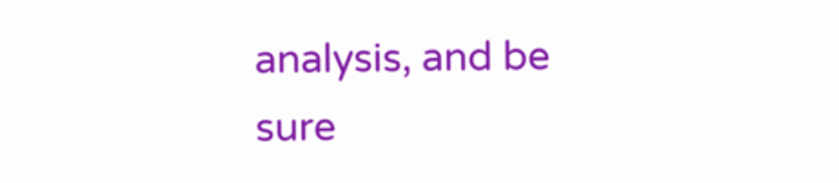analysis, and be sure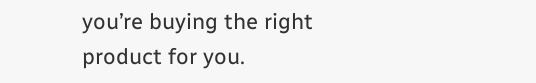you’re buying the right product for you.